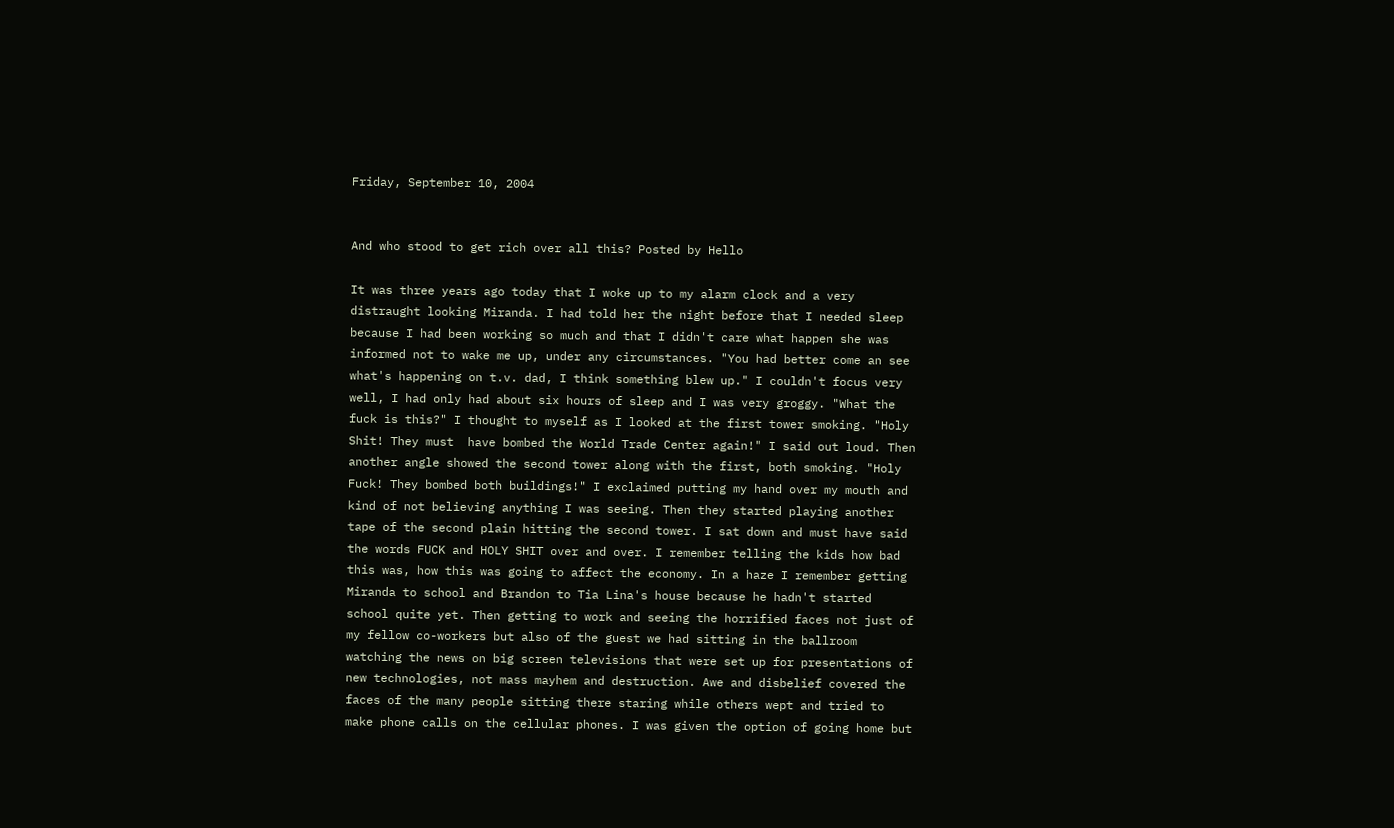Friday, September 10, 2004


And who stood to get rich over all this? Posted by Hello

It was three years ago today that I woke up to my alarm clock and a very distraught looking Miranda. I had told her the night before that I needed sleep because I had been working so much and that I didn't care what happen she was informed not to wake me up, under any circumstances. "You had better come an see what's happening on t.v. dad, I think something blew up." I couldn't focus very well, I had only had about six hours of sleep and I was very groggy. "What the fuck is this?" I thought to myself as I looked at the first tower smoking. "Holy Shit! They must  have bombed the World Trade Center again!" I said out loud. Then another angle showed the second tower along with the first, both smoking. "Holy Fuck! They bombed both buildings!" I exclaimed putting my hand over my mouth and kind of not believing anything I was seeing. Then they started playing another tape of the second plain hitting the second tower. I sat down and must have said the words FUCK and HOLY SHIT over and over. I remember telling the kids how bad this was, how this was going to affect the economy. In a haze I remember getting Miranda to school and Brandon to Tia Lina's house because he hadn't started school quite yet. Then getting to work and seeing the horrified faces not just of my fellow co-workers but also of the guest we had sitting in the ballroom watching the news on big screen televisions that were set up for presentations of new technologies, not mass mayhem and destruction. Awe and disbelief covered the faces of the many people sitting there staring while others wept and tried to make phone calls on the cellular phones. I was given the option of going home but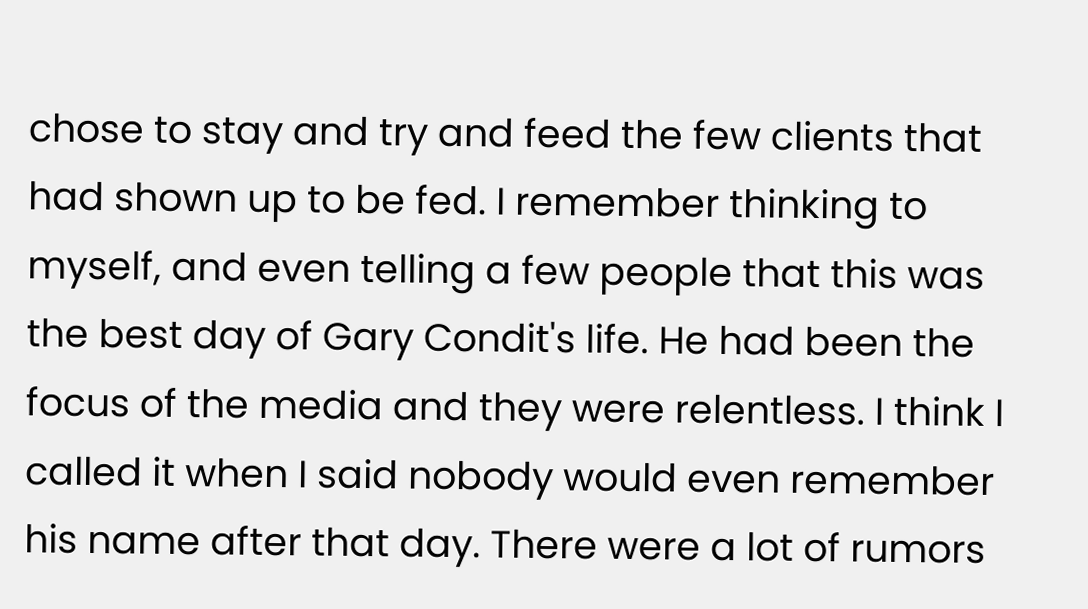chose to stay and try and feed the few clients that had shown up to be fed. I remember thinking to myself, and even telling a few people that this was the best day of Gary Condit's life. He had been the focus of the media and they were relentless. I think I called it when I said nobody would even remember his name after that day. There were a lot of rumors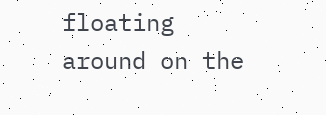floating around on the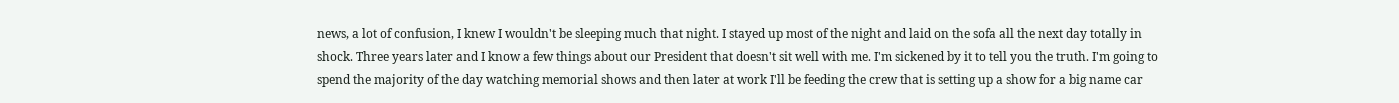news, a lot of confusion, I knew I wouldn't be sleeping much that night. I stayed up most of the night and laid on the sofa all the next day totally in shock. Three years later and I know a few things about our President that doesn't sit well with me. I'm sickened by it to tell you the truth. I'm going to spend the majority of the day watching memorial shows and then later at work I'll be feeding the crew that is setting up a show for a big name car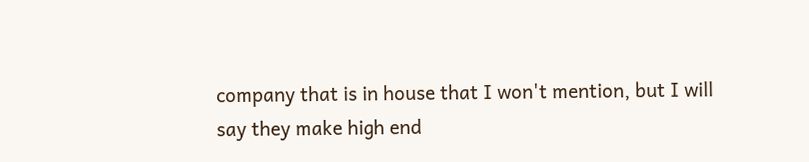company that is in house that I won't mention, but I will say they make high end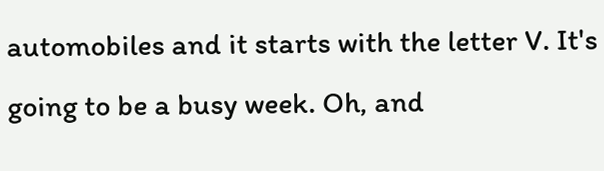automobiles and it starts with the letter V. It's going to be a busy week. Oh, and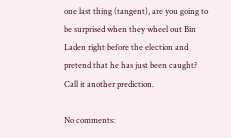one last thing (tangent), are you going to be surprised when they wheel out Bin Laden right before the election and pretend that he has just been caught? Call it another prediction.

No comments: